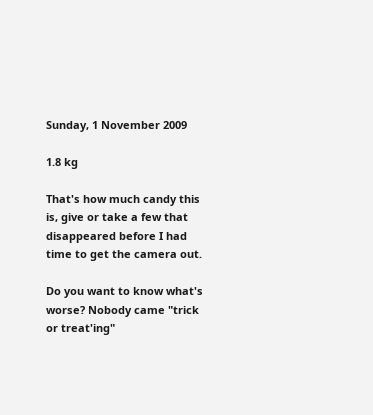Sunday, 1 November 2009

1.8 kg

That's how much candy this is, give or take a few that disappeared before I had time to get the camera out.

Do you want to know what's worse? Nobody came "trick or treat'ing"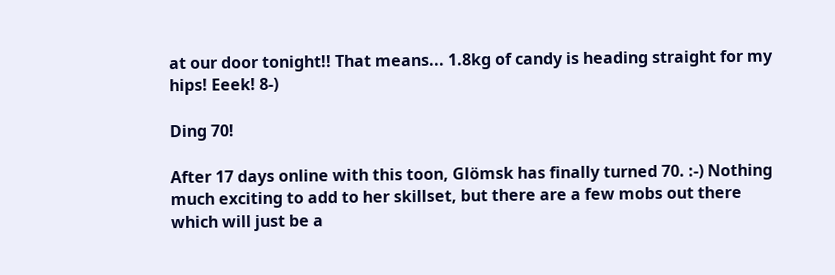at our door tonight!! That means... 1.8kg of candy is heading straight for my hips! Eeek! 8-)

Ding 70!

After 17 days online with this toon, Glömsk has finally turned 70. :-) Nothing much exciting to add to her skillset, but there are a few mobs out there which will just be a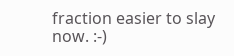fraction easier to slay now. :-)